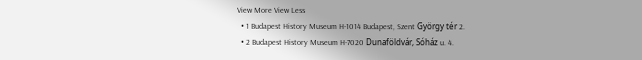View More View Less
  • 1 Budapest History Museum H-1014 Budapest, Szent György tér 2.
  • 2 Budapest History Museum H-7020 Dunaföldvár, Sóház u. 4.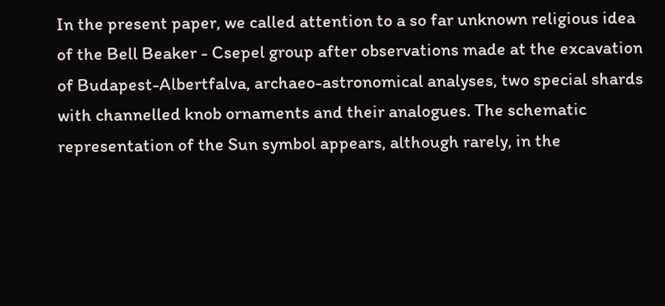In the present paper, we called attention to a so far unknown religious idea of the Bell Beaker - Csepel group after observations made at the excavation of Budapest-Albertfalva, archaeo-astronomical analyses, two special shards with channelled knob ornaments and their analogues. The schematic representation of the Sun symbol appears, although rarely, in the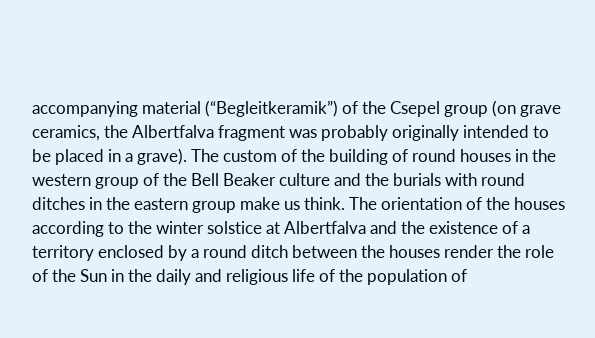accompanying material (“Begleitkeramik”) of the Csepel group (on grave ceramics, the Albertfalva fragment was probably originally intended to be placed in a grave). The custom of the building of round houses in the western group of the Bell Beaker culture and the burials with round ditches in the eastern group make us think. The orientation of the houses according to the winter solstice at Albertfalva and the existence of a territory enclosed by a round ditch between the houses render the role of the Sun in the daily and religious life of the population of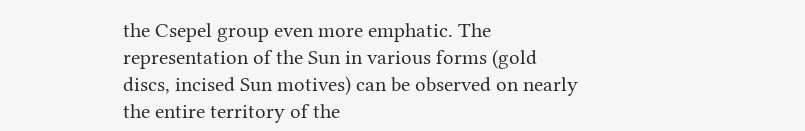the Csepel group even more emphatic. The representation of the Sun in various forms (gold discs, incised Sun motives) can be observed on nearly the entire territory of the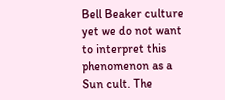Bell Beaker culture yet we do not want to interpret this phenomenon as a Sun cult. The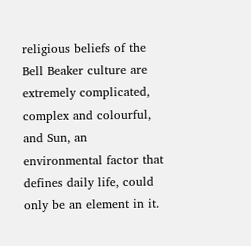religious beliefs of the Bell Beaker culture are extremely complicated, complex and colourful, and Sun, an environmental factor that defines daily life, could only be an element in it.